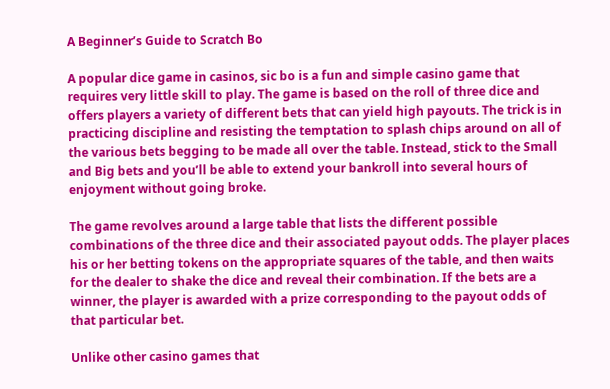A Beginner’s Guide to Scratch Bo

A popular dice game in casinos, sic bo is a fun and simple casino game that requires very little skill to play. The game is based on the roll of three dice and offers players a variety of different bets that can yield high payouts. The trick is in practicing discipline and resisting the temptation to splash chips around on all of the various bets begging to be made all over the table. Instead, stick to the Small and Big bets and you’ll be able to extend your bankroll into several hours of enjoyment without going broke.

The game revolves around a large table that lists the different possible combinations of the three dice and their associated payout odds. The player places his or her betting tokens on the appropriate squares of the table, and then waits for the dealer to shake the dice and reveal their combination. If the bets are a winner, the player is awarded with a prize corresponding to the payout odds of that particular bet.

Unlike other casino games that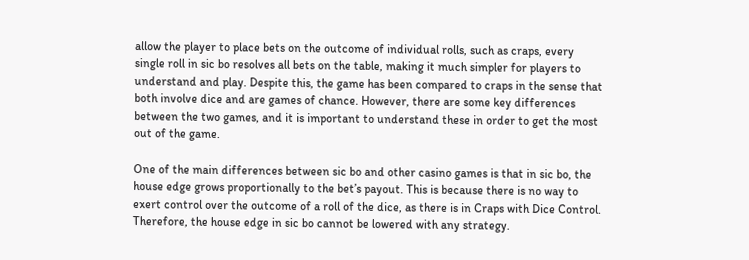allow the player to place bets on the outcome of individual rolls, such as craps, every single roll in sic bo resolves all bets on the table, making it much simpler for players to understand and play. Despite this, the game has been compared to craps in the sense that both involve dice and are games of chance. However, there are some key differences between the two games, and it is important to understand these in order to get the most out of the game.

One of the main differences between sic bo and other casino games is that in sic bo, the house edge grows proportionally to the bet’s payout. This is because there is no way to exert control over the outcome of a roll of the dice, as there is in Craps with Dice Control. Therefore, the house edge in sic bo cannot be lowered with any strategy.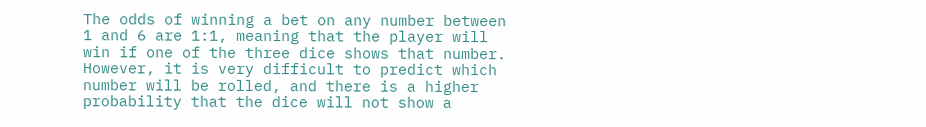The odds of winning a bet on any number between 1 and 6 are 1:1, meaning that the player will win if one of the three dice shows that number. However, it is very difficult to predict which number will be rolled, and there is a higher probability that the dice will not show a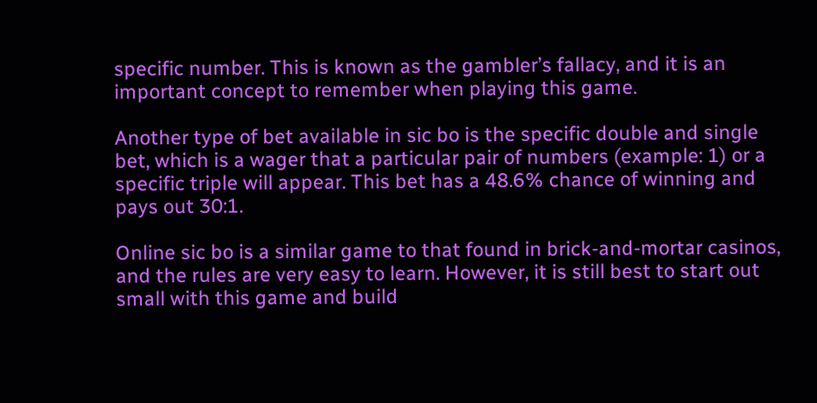specific number. This is known as the gambler’s fallacy, and it is an important concept to remember when playing this game.

Another type of bet available in sic bo is the specific double and single bet, which is a wager that a particular pair of numbers (example: 1) or a specific triple will appear. This bet has a 48.6% chance of winning and pays out 30:1.

Online sic bo is a similar game to that found in brick-and-mortar casinos, and the rules are very easy to learn. However, it is still best to start out small with this game and build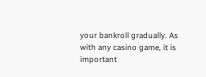your bankroll gradually. As with any casino game, it is important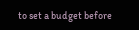to set a budget before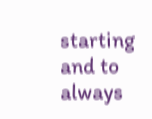starting and to always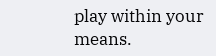play within your means.